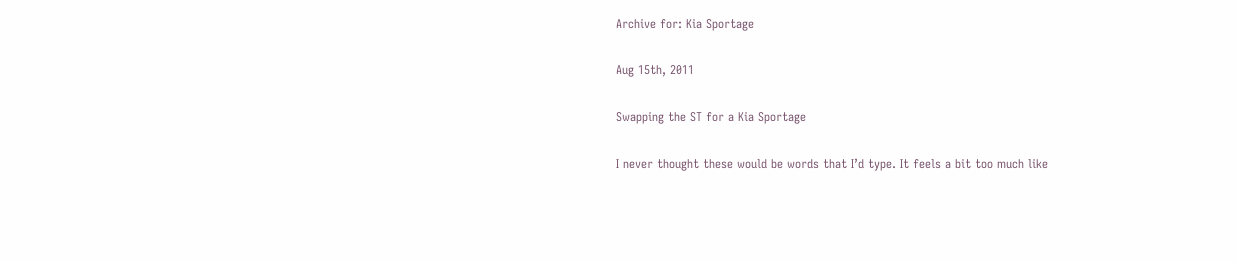Archive for: Kia Sportage

Aug 15th, 2011

Swapping the ST for a Kia Sportage

I never thought these would be words that I’d type. It feels a bit too much like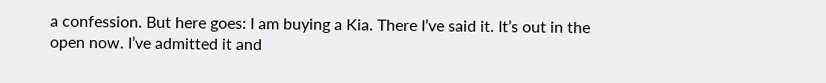a confession. But here goes: I am buying a Kia. There I’ve said it. It’s out in the open now. I’ve admitted it and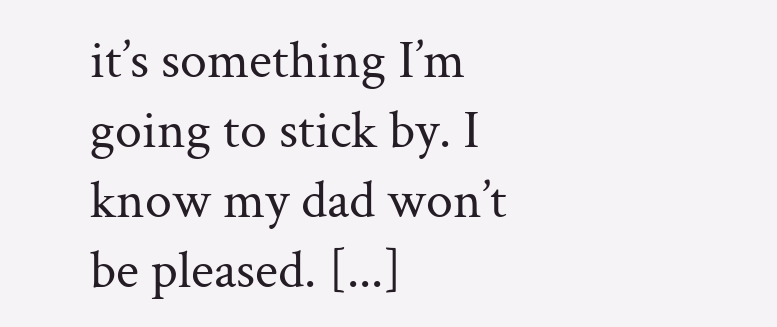it’s something I’m going to stick by. I know my dad won’t be pleased. [...]